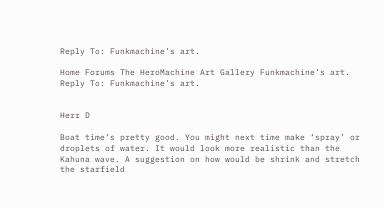Reply To: Funkmachine’s art.

Home Forums The HeroMachine Art Gallery Funkmachine’s art. Reply To: Funkmachine’s art.


Herr D

Boat time’s pretty good. You might next time make ‘spray’ or droplets of water. It would look more realistic than the Kahuna wave. A suggestion on how would be shrink and stretch the starfield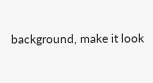background, make it look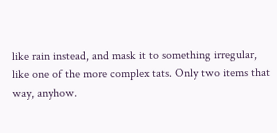like rain instead, and mask it to something irregular, like one of the more complex tats. Only two items that way, anyhow.